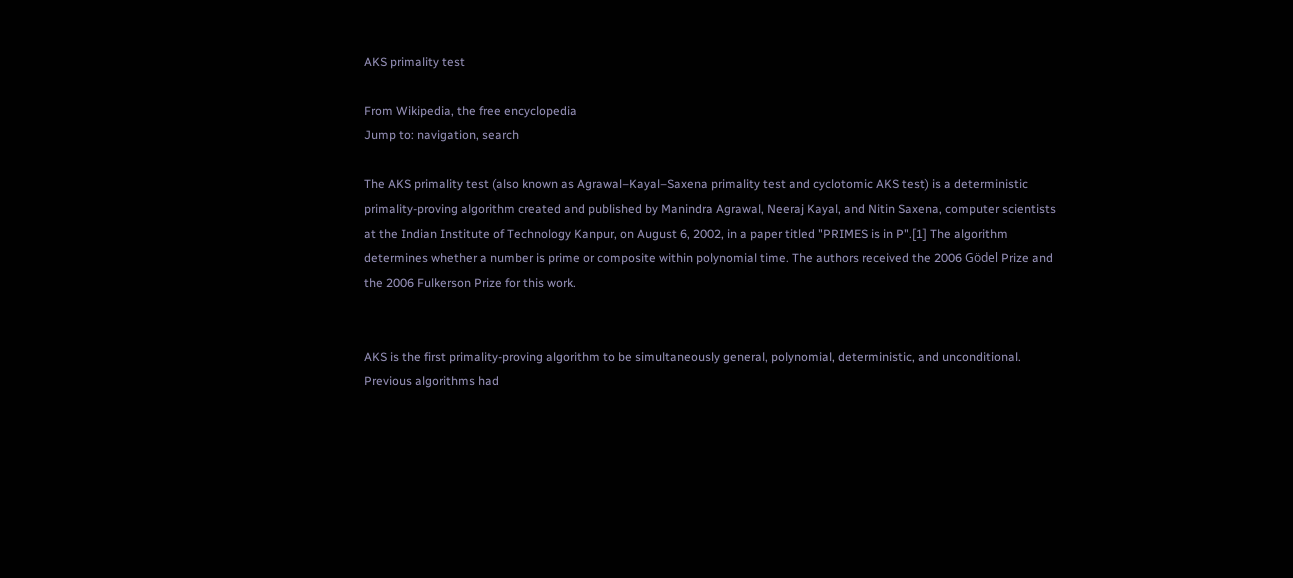AKS primality test

From Wikipedia, the free encyclopedia
Jump to: navigation, search

The AKS primality test (also known as Agrawal–Kayal–Saxena primality test and cyclotomic AKS test) is a deterministic primality-proving algorithm created and published by Manindra Agrawal, Neeraj Kayal, and Nitin Saxena, computer scientists at the Indian Institute of Technology Kanpur, on August 6, 2002, in a paper titled "PRIMES is in P".[1] The algorithm determines whether a number is prime or composite within polynomial time. The authors received the 2006 Gödel Prize and the 2006 Fulkerson Prize for this work.


AKS is the first primality-proving algorithm to be simultaneously general, polynomial, deterministic, and unconditional. Previous algorithms had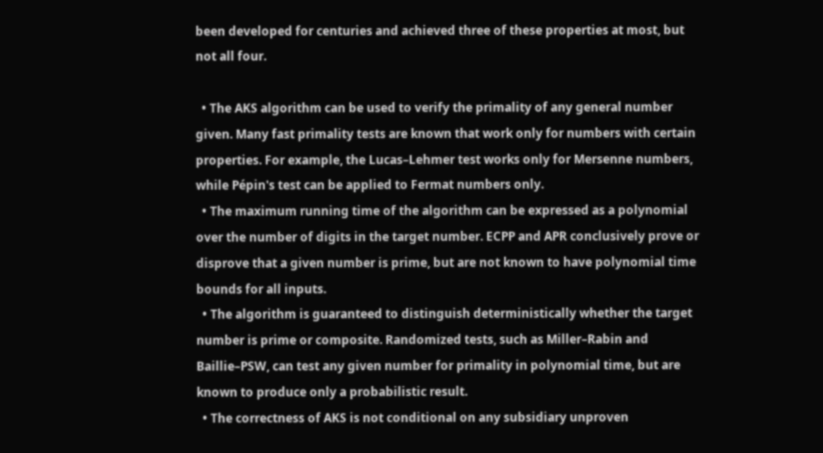been developed for centuries and achieved three of these properties at most, but not all four.

  • The AKS algorithm can be used to verify the primality of any general number given. Many fast primality tests are known that work only for numbers with certain properties. For example, the Lucas–Lehmer test works only for Mersenne numbers, while Pépin's test can be applied to Fermat numbers only.
  • The maximum running time of the algorithm can be expressed as a polynomial over the number of digits in the target number. ECPP and APR conclusively prove or disprove that a given number is prime, but are not known to have polynomial time bounds for all inputs.
  • The algorithm is guaranteed to distinguish deterministically whether the target number is prime or composite. Randomized tests, such as Miller–Rabin and Baillie–PSW, can test any given number for primality in polynomial time, but are known to produce only a probabilistic result.
  • The correctness of AKS is not conditional on any subsidiary unproven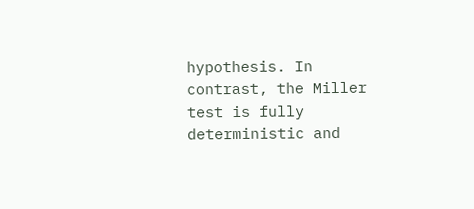hypothesis. In contrast, the Miller test is fully deterministic and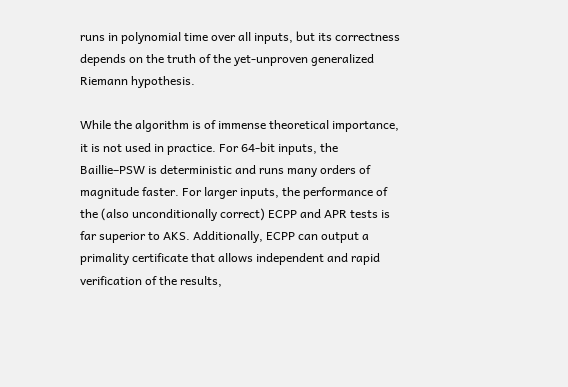runs in polynomial time over all inputs, but its correctness depends on the truth of the yet-unproven generalized Riemann hypothesis.

While the algorithm is of immense theoretical importance, it is not used in practice. For 64-bit inputs, the Baillie–PSW is deterministic and runs many orders of magnitude faster. For larger inputs, the performance of the (also unconditionally correct) ECPP and APR tests is far superior to AKS. Additionally, ECPP can output a primality certificate that allows independent and rapid verification of the results,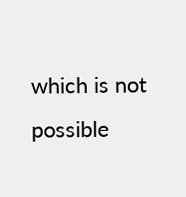which is not possible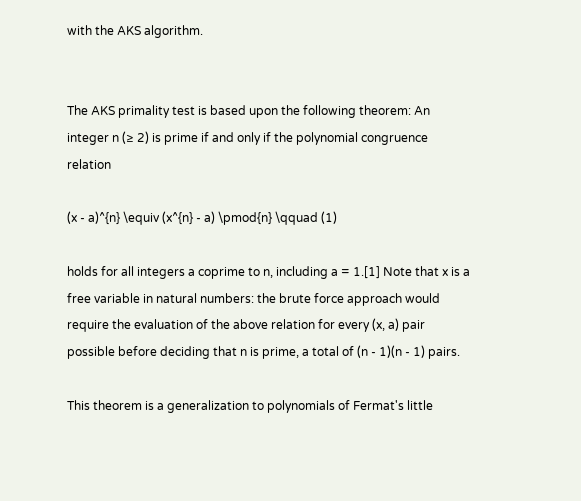with the AKS algorithm.


The AKS primality test is based upon the following theorem: An integer n (≥ 2) is prime if and only if the polynomial congruence relation

(x - a)^{n} \equiv (x^{n} - a) \pmod{n} \qquad (1)

holds for all integers a coprime to n, including a = 1.[1] Note that x is a free variable in natural numbers: the brute force approach would require the evaluation of the above relation for every (x, a) pair possible before deciding that n is prime, a total of (n - 1)(n - 1) pairs.

This theorem is a generalization to polynomials of Fermat's little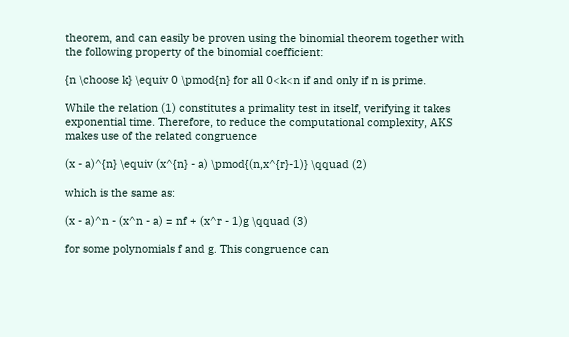theorem, and can easily be proven using the binomial theorem together with the following property of the binomial coefficient:

{n \choose k} \equiv 0 \pmod{n} for all 0<k<n if and only if n is prime.

While the relation (1) constitutes a primality test in itself, verifying it takes exponential time. Therefore, to reduce the computational complexity, AKS makes use of the related congruence

(x - a)^{n} \equiv (x^{n} - a) \pmod{(n,x^{r}-1)} \qquad (2)

which is the same as:

(x - a)^n - (x^n - a) = nf + (x^r - 1)g \qquad (3)

for some polynomials f and g. This congruence can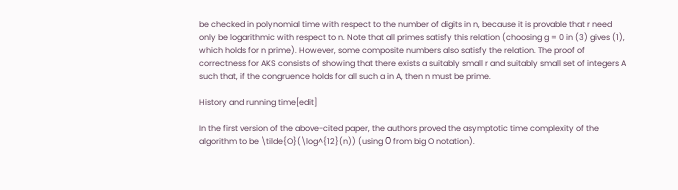be checked in polynomial time with respect to the number of digits in n, because it is provable that r need only be logarithmic with respect to n. Note that all primes satisfy this relation (choosing g = 0 in (3) gives (1), which holds for n prime). However, some composite numbers also satisfy the relation. The proof of correctness for AKS consists of showing that there exists a suitably small r and suitably small set of integers A such that, if the congruence holds for all such a in A, then n must be prime.

History and running time[edit]

In the first version of the above-cited paper, the authors proved the asymptotic time complexity of the algorithm to be \tilde{O}(\log^{12}(n)) (using Õ from big O notation).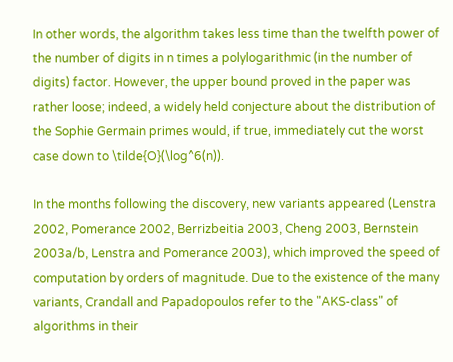In other words, the algorithm takes less time than the twelfth power of the number of digits in n times a polylogarithmic (in the number of digits) factor. However, the upper bound proved in the paper was rather loose; indeed, a widely held conjecture about the distribution of the Sophie Germain primes would, if true, immediately cut the worst case down to \tilde{O}(\log^6(n)).

In the months following the discovery, new variants appeared (Lenstra 2002, Pomerance 2002, Berrizbeitia 2003, Cheng 2003, Bernstein 2003a/b, Lenstra and Pomerance 2003), which improved the speed of computation by orders of magnitude. Due to the existence of the many variants, Crandall and Papadopoulos refer to the "AKS-class" of algorithms in their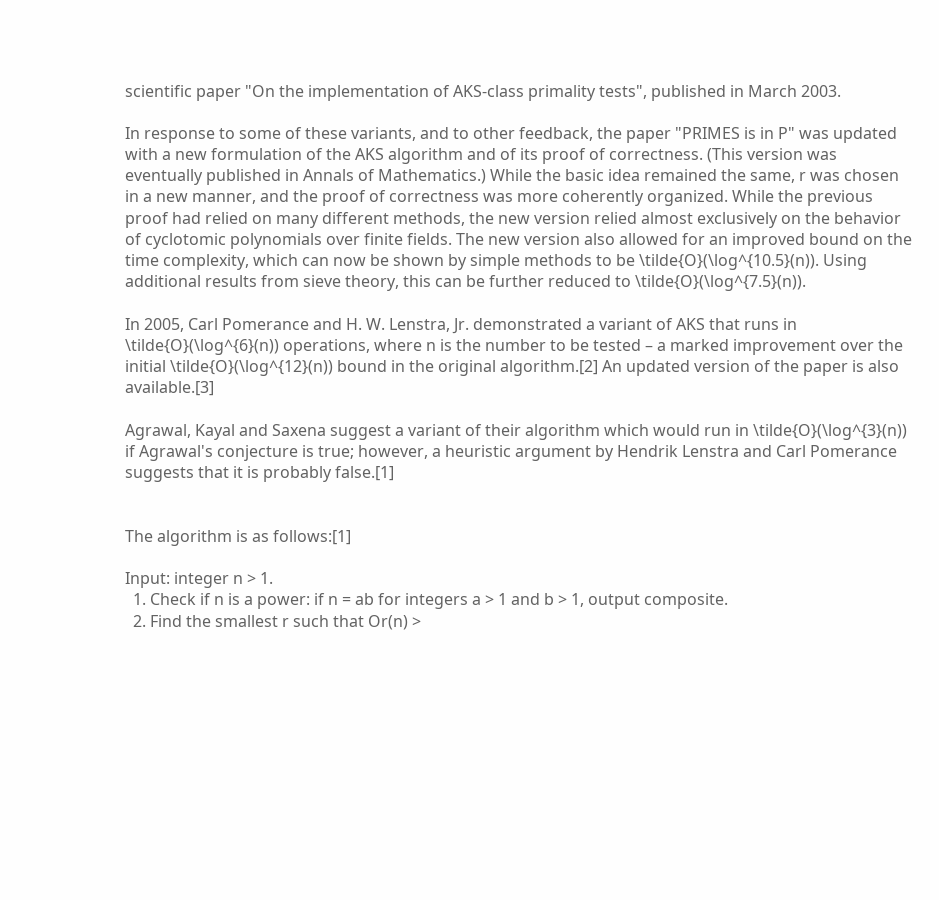scientific paper "On the implementation of AKS-class primality tests", published in March 2003.

In response to some of these variants, and to other feedback, the paper "PRIMES is in P" was updated with a new formulation of the AKS algorithm and of its proof of correctness. (This version was eventually published in Annals of Mathematics.) While the basic idea remained the same, r was chosen in a new manner, and the proof of correctness was more coherently organized. While the previous proof had relied on many different methods, the new version relied almost exclusively on the behavior of cyclotomic polynomials over finite fields. The new version also allowed for an improved bound on the time complexity, which can now be shown by simple methods to be \tilde{O}(\log^{10.5}(n)). Using additional results from sieve theory, this can be further reduced to \tilde{O}(\log^{7.5}(n)).

In 2005, Carl Pomerance and H. W. Lenstra, Jr. demonstrated a variant of AKS that runs in \tilde{O}(\log^{6}(n)) operations, where n is the number to be tested – a marked improvement over the initial \tilde{O}(\log^{12}(n)) bound in the original algorithm.[2] An updated version of the paper is also available.[3]

Agrawal, Kayal and Saxena suggest a variant of their algorithm which would run in \tilde{O}(\log^{3}(n)) if Agrawal's conjecture is true; however, a heuristic argument by Hendrik Lenstra and Carl Pomerance suggests that it is probably false.[1]


The algorithm is as follows:[1]

Input: integer n > 1.
  1. Check if n is a power: if n = ab for integers a > 1 and b > 1, output composite.
  2. Find the smallest r such that Or(n) >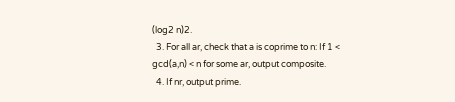(log2 n)2.
  3. For all ar, check that a is coprime to n: If 1 < gcd(a,n) < n for some ar, output composite.
  4. If nr, output prime.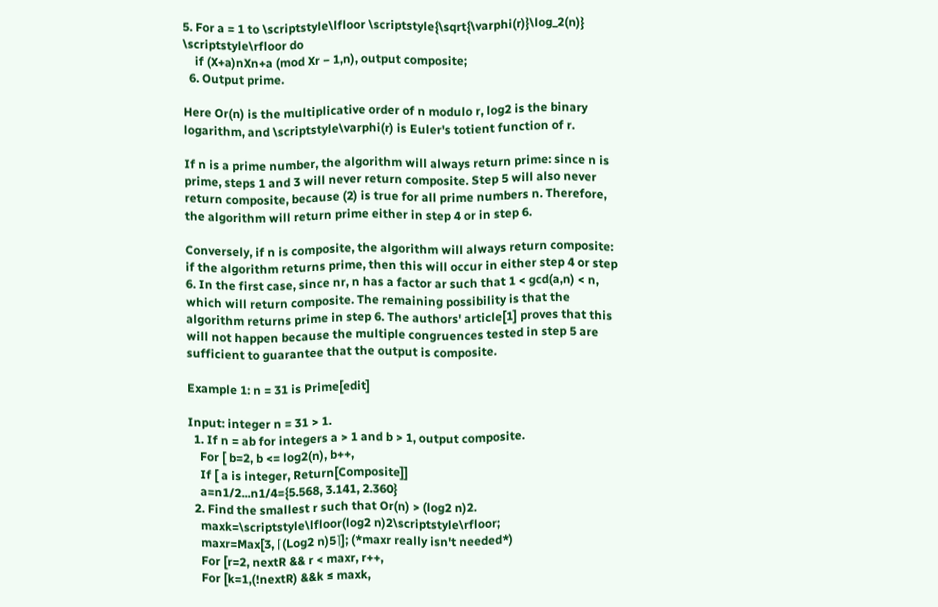5. For a = 1 to \scriptstyle\lfloor \scriptstyle{\sqrt{\varphi(r)}\log_2(n)} \scriptstyle\rfloor do
    if (X+a)nXn+a (mod Xr − 1,n), output composite;
  6. Output prime.

Here Or(n) is the multiplicative order of n modulo r, log2 is the binary logarithm, and \scriptstyle\varphi(r) is Euler's totient function of r.

If n is a prime number, the algorithm will always return prime: since n is prime, steps 1 and 3 will never return composite. Step 5 will also never return composite, because (2) is true for all prime numbers n. Therefore, the algorithm will return prime either in step 4 or in step 6.

Conversely, if n is composite, the algorithm will always return composite: if the algorithm returns prime, then this will occur in either step 4 or step 6. In the first case, since nr, n has a factor ar such that 1 < gcd(a,n) < n, which will return composite. The remaining possibility is that the algorithm returns prime in step 6. The authors' article[1] proves that this will not happen because the multiple congruences tested in step 5 are sufficient to guarantee that the output is composite.

Example 1: n = 31 is Prime[edit]

Input: integer n = 31 > 1.
  1. If n = ab for integers a > 1 and b > 1, output composite.
    For [ b=2, b <= log2(n), b++,
    If [ a is integer, Return[Composite]]
    a=n1/2...n1/4={5.568, 3.141, 2.360}
  2. Find the smallest r such that Or(n) > (log2 n)2.
    maxk=\scriptstyle\lfloor(log2 n)2\scriptstyle\rfloor;
    maxr=Max[3, ⌈(Log2 n)5⌉]; (*maxr really isn't needed*)
    For [r=2, nextR && r < maxr, r++,
    For [k=1,(!nextR) &&k ≤ maxk,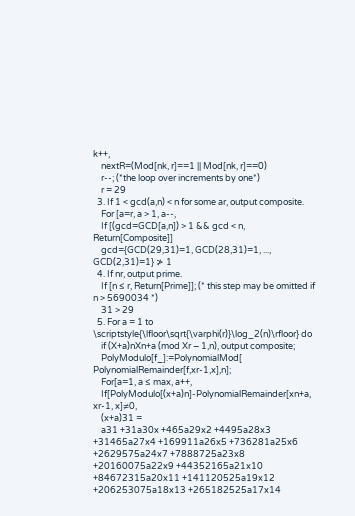k++,
    nextR=(Mod[nk, r]==1 || Mod[nk, r]==0)
    r--; (*the loop over increments by one*)
    r = 29
  3. If 1 < gcd(a,n) < n for some ar, output composite.
    For [a=r, a > 1, a--,
    If [(gcd=GCD[a,n]) > 1 && gcd < n, Return[Composite]]
    gcd={GCD(29,31)=1, GCD(28,31)=1, ..., GCD(2,31)=1} ≯ 1
  4. If nr, output prime.
    If [n ≤ r, Return[Prime]]; (* this step may be omitted if n > 5690034 *)
    31 > 29
  5. For a = 1 to \scriptstyle{\lfloor\sqrt{\varphi(r)}\log_2(n)\rfloor} do
    if (X+a)nXn+a (mod Xr − 1,n), output composite;
    PolyModulo[f_]:=PolynomialMod[ PolynomialRemainder[f,xr-1,x],n];
    For[a=1, a ≤ max, a++,
    If[PolyModulo[(x+a)n]-PolynomialRemainder[xn+a, xr-1, x]≠0,
    (x+a)31 =
    a31 +31a30x +465a29x2 +4495a28x3 +31465a27x4 +169911a26x5 +736281a25x6 +2629575a24x7 +7888725a23x8 +20160075a22x9 +44352165a21x10 +84672315a20x11 +141120525a19x12 +206253075a18x13 +265182525a17x14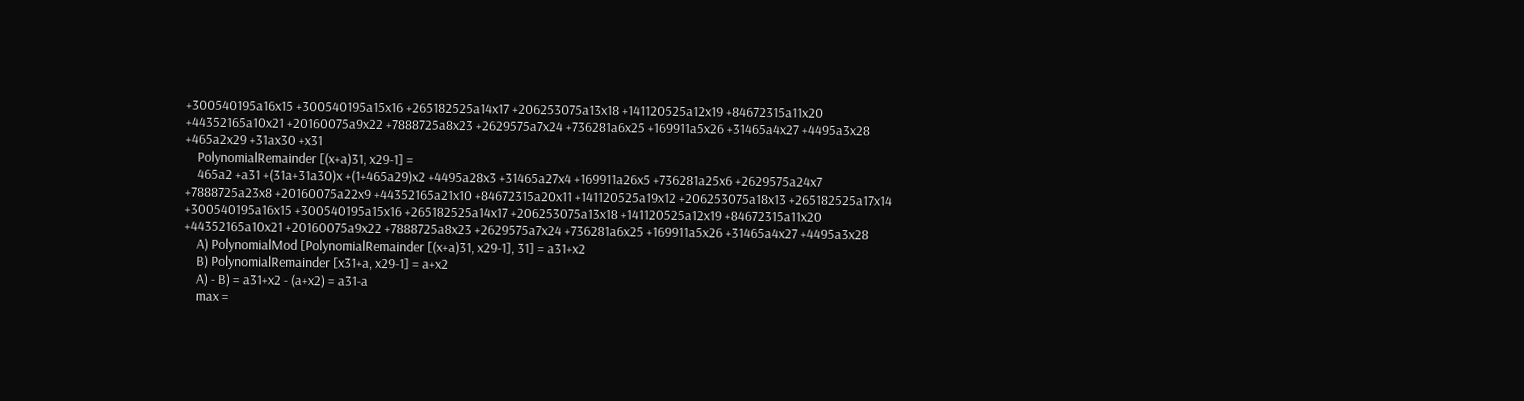+300540195a16x15 +300540195a15x16 +265182525a14x17 +206253075a13x18 +141120525a12x19 +84672315a11x20 +44352165a10x21 +20160075a9x22 +7888725a8x23 +2629575a7x24 +736281a6x25 +169911a5x26 +31465a4x27 +4495a3x28 +465a2x29 +31ax30 +x31
    PolynomialRemainder [(x+a)31, x29-1] =
    465a2 +a31 +(31a+31a30)x +(1+465a29)x2 +4495a28x3 +31465a27x4 +169911a26x5 +736281a25x6 +2629575a24x7 +7888725a23x8 +20160075a22x9 +44352165a21x10 +84672315a20x11 +141120525a19x12 +206253075a18x13 +265182525a17x14 +300540195a16x15 +300540195a15x16 +265182525a14x17 +206253075a13x18 +141120525a12x19 +84672315a11x20 +44352165a10x21 +20160075a9x22 +7888725a8x23 +2629575a7x24 +736281a6x25 +169911a5x26 +31465a4x27 +4495a3x28
    A) PolynomialMod [PolynomialRemainder [(x+a)31, x29-1], 31] = a31+x2
    B) PolynomialRemainder [x31+a, x29-1] = a+x2
    A) - B) = a31+x2 - (a+x2) = a31-a
    max =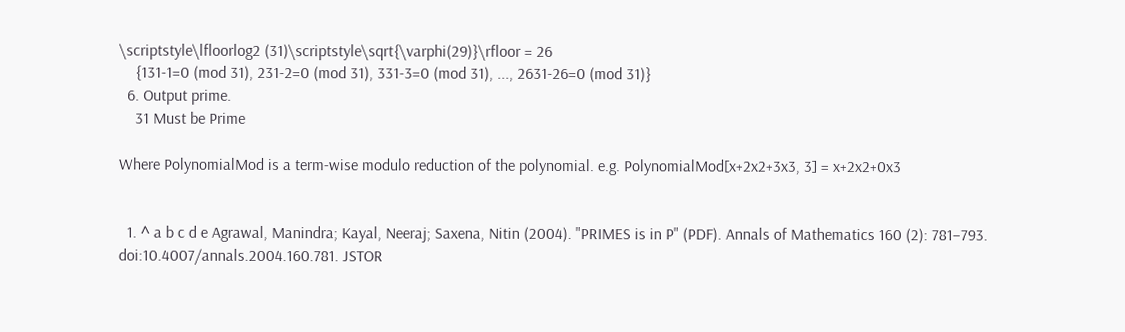\scriptstyle\lfloorlog2 (31)\scriptstyle\sqrt{\varphi(29)}\rfloor = 26
    {131-1=0 (mod 31), 231-2=0 (mod 31), 331-3=0 (mod 31), ..., 2631-26=0 (mod 31)}
  6. Output prime.
    31 Must be Prime

Where PolynomialMod is a term-wise modulo reduction of the polynomial. e.g. PolynomialMod[x+2x2+3x3, 3] = x+2x2+0x3


  1. ^ a b c d e Agrawal, Manindra; Kayal, Neeraj; Saxena, Nitin (2004). "PRIMES is in P" (PDF). Annals of Mathematics 160 (2): 781–793. doi:10.4007/annals.2004.160.781. JSTOR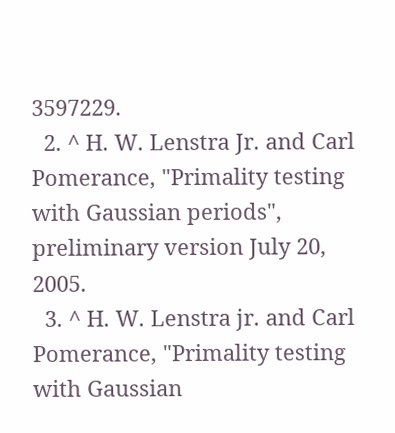3597229.
  2. ^ H. W. Lenstra Jr. and Carl Pomerance, "Primality testing with Gaussian periods", preliminary version July 20, 2005.
  3. ^ H. W. Lenstra jr. and Carl Pomerance, "Primality testing with Gaussian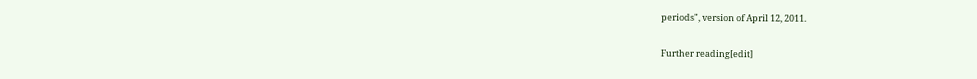periods", version of April 12, 2011.

Further reading[edit]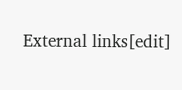External links[edit]